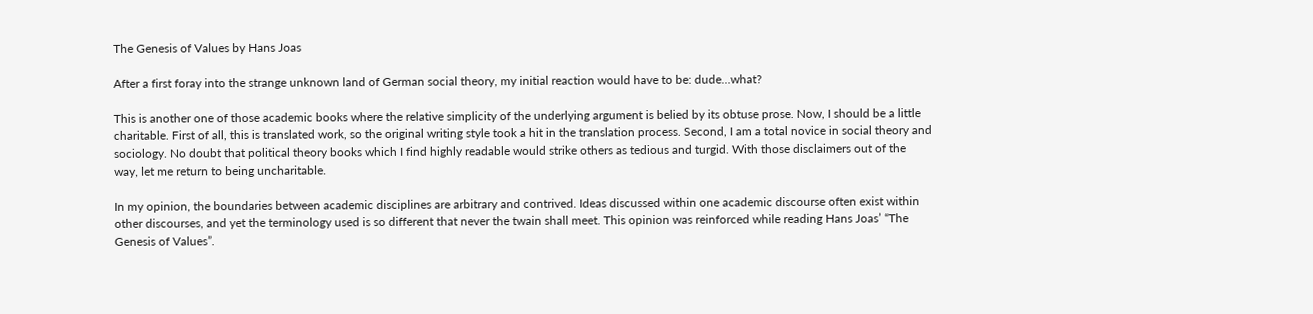The Genesis of Values by Hans Joas

After a first foray into the strange unknown land of German social theory, my initial reaction would have to be: dude…what?

This is another one of those academic books where the relative simplicity of the underlying argument is belied by its obtuse prose. Now, I should be a little charitable. First of all, this is translated work, so the original writing style took a hit in the translation process. Second, I am a total novice in social theory and sociology. No doubt that political theory books which I find highly readable would strike others as tedious and turgid. With those disclaimers out of the way, let me return to being uncharitable.

In my opinion, the boundaries between academic disciplines are arbitrary and contrived. Ideas discussed within one academic discourse often exist within other discourses, and yet the terminology used is so different that never the twain shall meet. This opinion was reinforced while reading Hans Joas’ “The Genesis of Values”.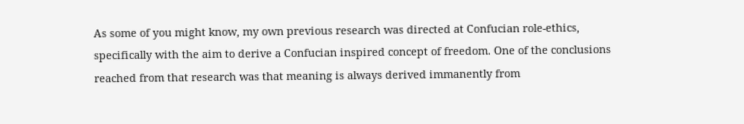As some of you might know, my own previous research was directed at Confucian role-ethics, specifically with the aim to derive a Confucian inspired concept of freedom. One of the conclusions reached from that research was that meaning is always derived immanently from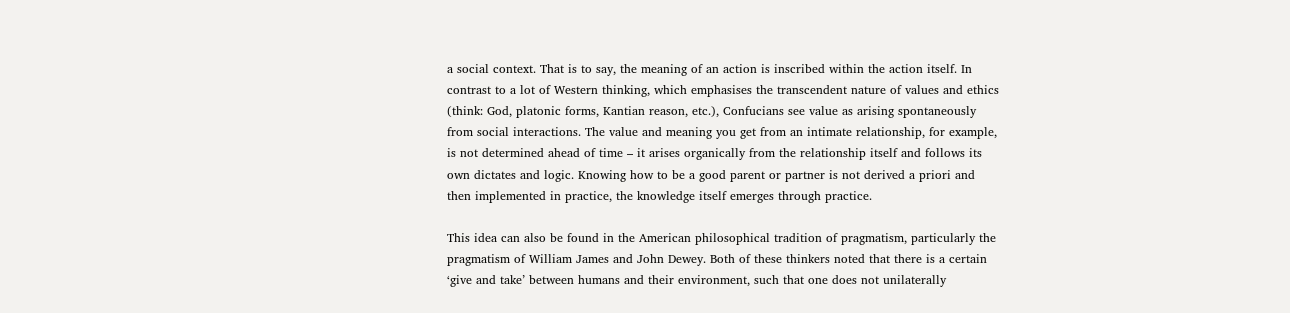a social context. That is to say, the meaning of an action is inscribed within the action itself. In contrast to a lot of Western thinking, which emphasises the transcendent nature of values and ethics (think: God, platonic forms, Kantian reason, etc.), Confucians see value as arising spontaneously from social interactions. The value and meaning you get from an intimate relationship, for example, is not determined ahead of time – it arises organically from the relationship itself and follows its own dictates and logic. Knowing how to be a good parent or partner is not derived a priori and then implemented in practice, the knowledge itself emerges through practice.

This idea can also be found in the American philosophical tradition of pragmatism, particularly the pragmatism of William James and John Dewey. Both of these thinkers noted that there is a certain ‘give and take’ between humans and their environment, such that one does not unilaterally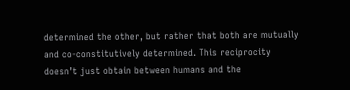determined the other, but rather that both are mutually and co-constitutively determined. This reciprocity doesn’t just obtain between humans and the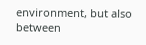environment, but also between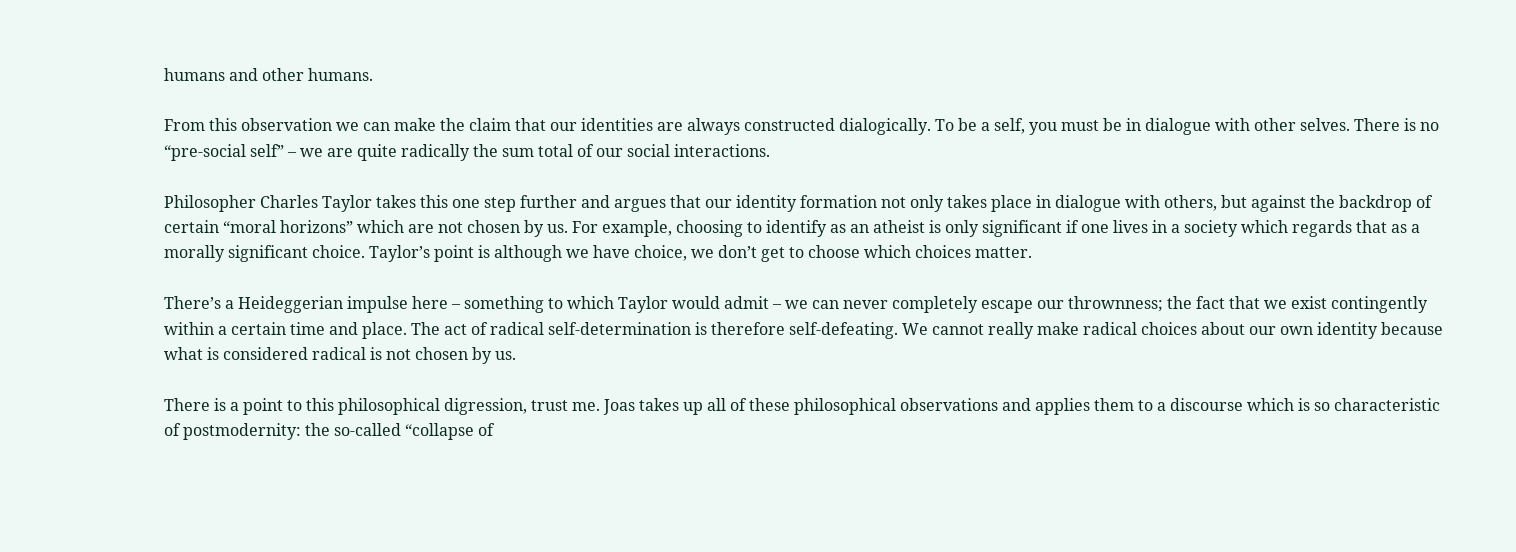humans and other humans.

From this observation we can make the claim that our identities are always constructed dialogically. To be a self, you must be in dialogue with other selves. There is no “pre-social self” – we are quite radically the sum total of our social interactions.

Philosopher Charles Taylor takes this one step further and argues that our identity formation not only takes place in dialogue with others, but against the backdrop of certain “moral horizons” which are not chosen by us. For example, choosing to identify as an atheist is only significant if one lives in a society which regards that as a morally significant choice. Taylor’s point is although we have choice, we don’t get to choose which choices matter.

There’s a Heideggerian impulse here – something to which Taylor would admit – we can never completely escape our thrownness; the fact that we exist contingently within a certain time and place. The act of radical self-determination is therefore self-defeating. We cannot really make radical choices about our own identity because what is considered radical is not chosen by us.

There is a point to this philosophical digression, trust me. Joas takes up all of these philosophical observations and applies them to a discourse which is so characteristic of postmodernity: the so-called “collapse of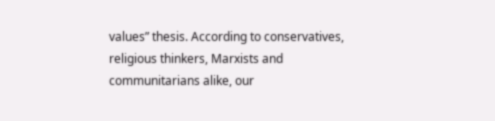values” thesis. According to conservatives, religious thinkers, Marxists and communitarians alike, our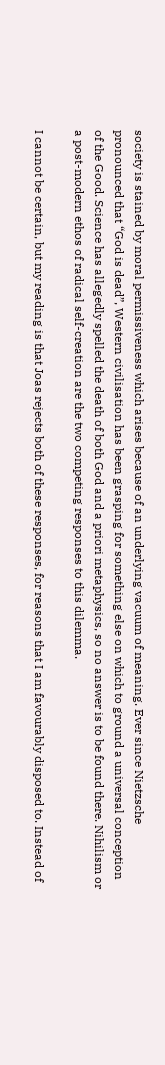society is stained by moral permissiveness which arises because of an underlying vacuum of meaning. Ever since Nietzsche pronounced that “God is dead”, Western civilisation has been grasping for something else on which to ground a universal conception of the Good. Science has allegedly spelled the death of both God and a priori metaphysics, so no answer is to be found there. Nihilism or a post-modern ethos of radical self-creation are the two competing responses to this dilemma.

I cannot be certain, but my reading is that Joas rejects both of these responses, for reasons that I am favourably disposed to. Instead of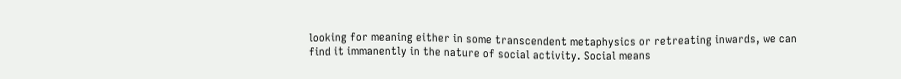looking for meaning either in some transcendent metaphysics or retreating inwards, we can find it immanently in the nature of social activity. Social means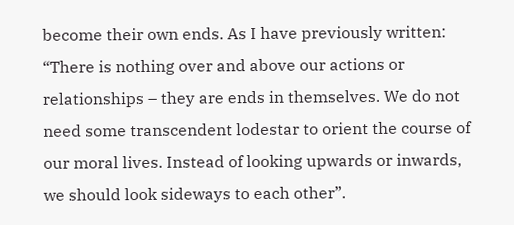become their own ends. As I have previously written: “There is nothing over and above our actions or relationships – they are ends in themselves. We do not need some transcendent lodestar to orient the course of our moral lives. Instead of looking upwards or inwards, we should look sideways to each other”.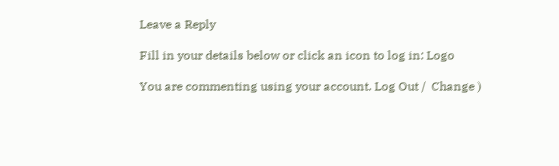Leave a Reply

Fill in your details below or click an icon to log in: Logo

You are commenting using your account. Log Out /  Change )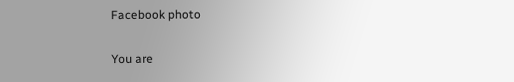Facebook photo

You are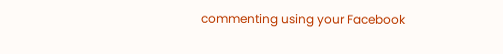commenting using your Facebook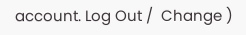account. Log Out /  Change )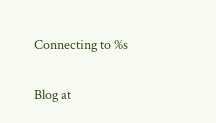Connecting to %s

Blog at